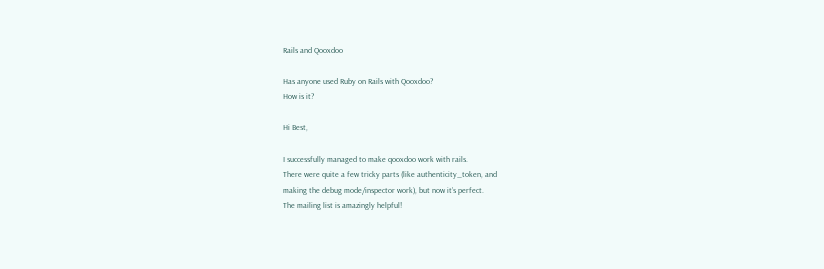Rails and Qooxdoo

Has anyone used Ruby on Rails with Qooxdoo?
How is it?

Hi Best,

I successfully managed to make qooxdoo work with rails.
There were quite a few tricky parts (like authenticity_token, and
making the debug mode/inspector work), but now it’s perfect.
The mailing list is amazingly helpful!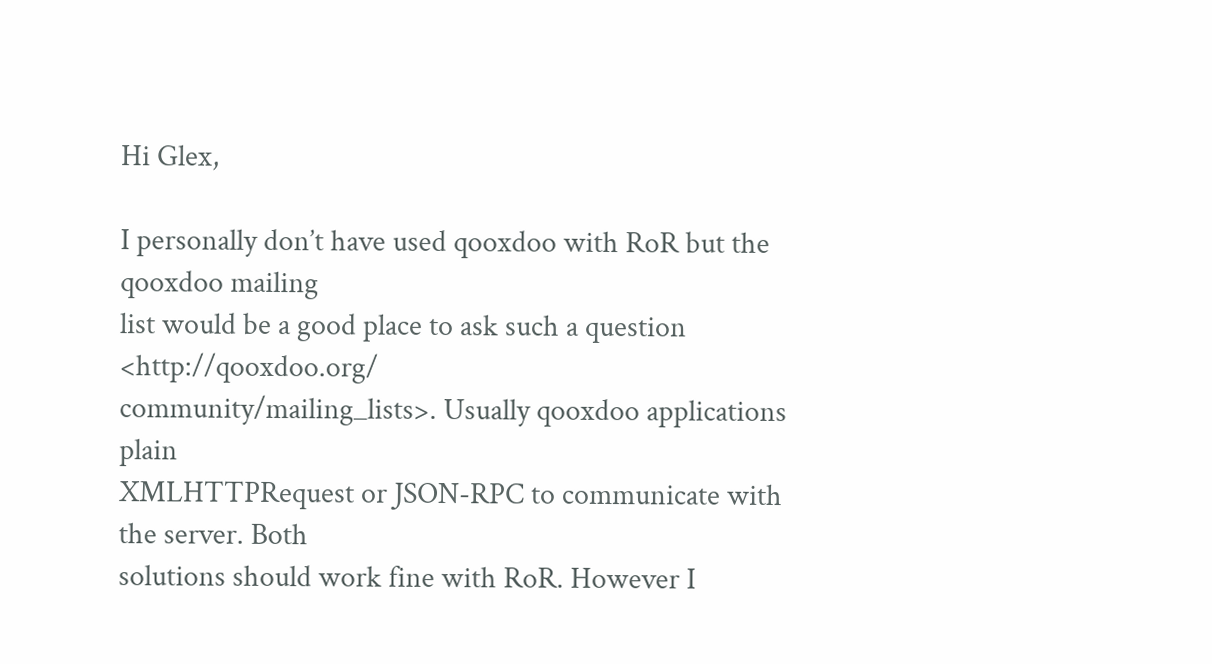Hi Glex,

I personally don’t have used qooxdoo with RoR but the qooxdoo mailing
list would be a good place to ask such a question <http://qooxdoo.org/
community/mailing_lists>. Usually qooxdoo applications plain
XMLHTTPRequest or JSON-RPC to communicate with the server. Both
solutions should work fine with RoR. However I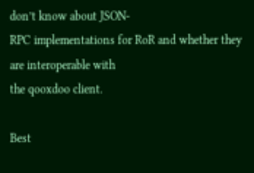don’t know about JSON-
RPC implementations for RoR and whether they are interoperable with
the qooxdoo client.

Best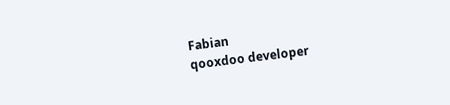Fabian
qooxdoo developer